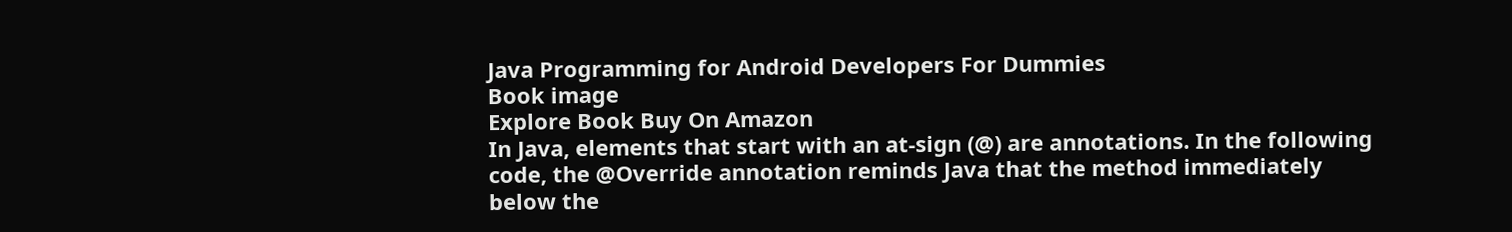Java Programming for Android Developers For Dummies
Book image
Explore Book Buy On Amazon
In Java, elements that start with an at-sign (@) are annotations. In the following code, the @Override annotation reminds Java that the method immediately below the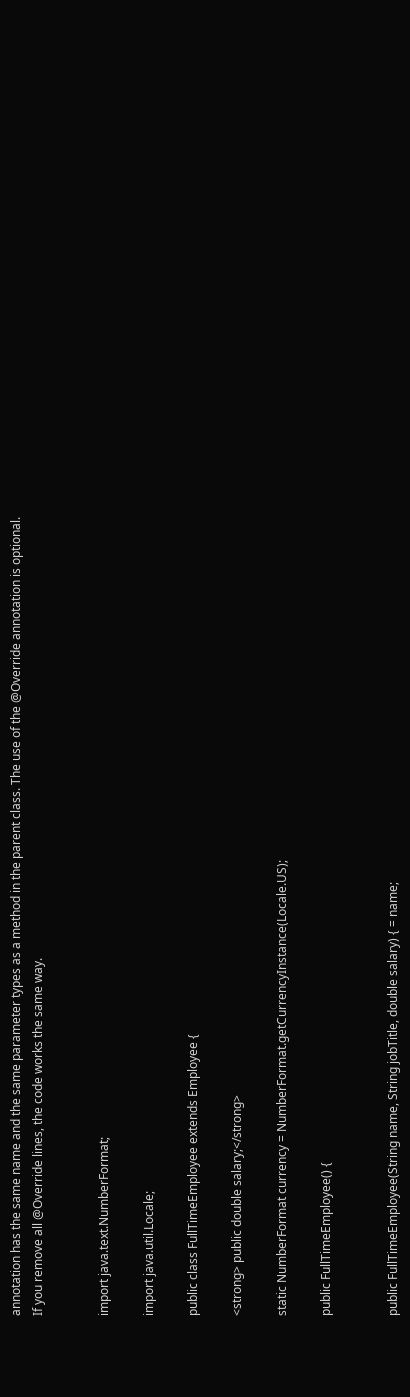annotation has the same name and the same parameter types as a method in the parent class. The use of the @Override annotation is optional. If you remove all @Override lines, the code works the same way.


import java.text.NumberFormat;

import java.util.Locale;

public class FullTimeEmployee extends Employee {

<strong> public double salary;</strong>

static NumberFormat currency = NumberFormat.getCurrencyInstance(Locale.US);

public FullTimeEmployee() {


public FullTimeEmployee(String name, String jobTitle, double salary) { = name;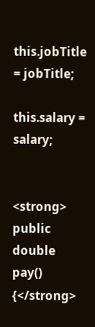this.jobTitle = jobTitle;

this.salary = salary;


<strong> public double pay() {</strong>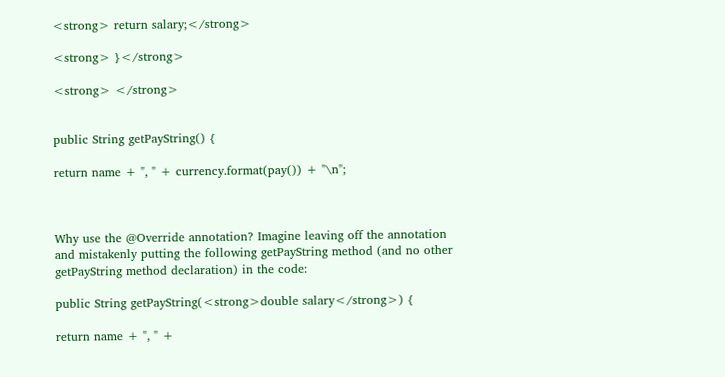<strong> return salary;</strong>

<strong> }</strong>

<strong> </strong>


public String getPayString() {

return name + ", " + currency.format(pay()) + "\n";



Why use the @Override annotation? Imagine leaving off the annotation and mistakenly putting the following getPayString method (and no other getPayString method declaration) in the code:

public String getPayString(<strong>double salary</strong>) {

return name + ", " +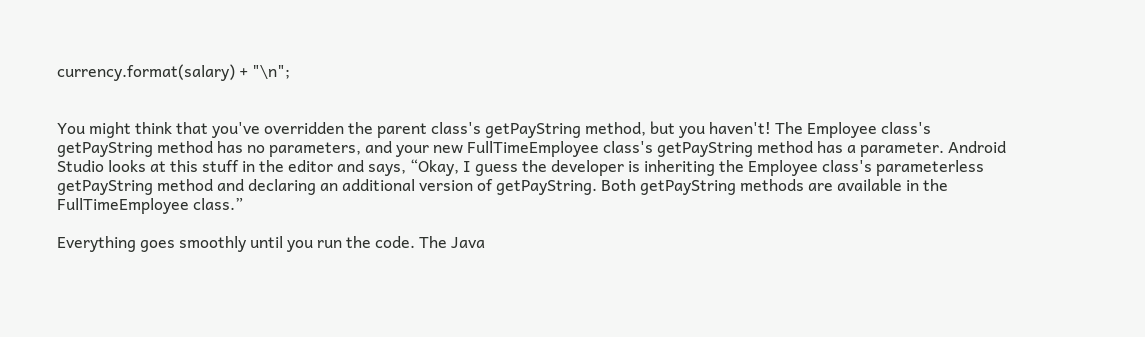currency.format(salary) + "\n";


You might think that you've overridden the parent class's getPayString method, but you haven't! The Employee class's getPayString method has no parameters, and your new FullTimeEmployee class's getPayString method has a parameter. Android Studio looks at this stuff in the editor and says, “Okay, I guess the developer is inheriting the Employee class's parameterless getPayString method and declaring an additional version of getPayString. Both getPayString methods are available in the FullTimeEmployee class.”

Everything goes smoothly until you run the code. The Java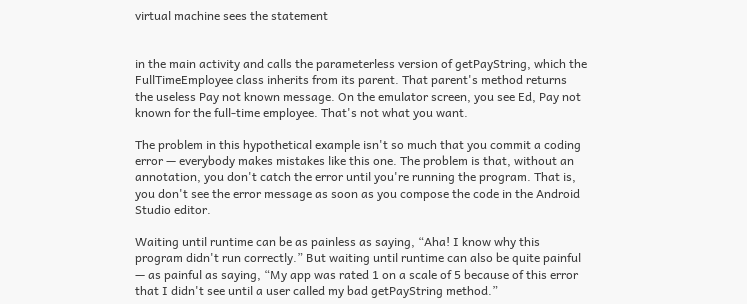virtual machine sees the statement


in the main activity and calls the parameterless version of getPayString, which the FullTimeEmployee class inherits from its parent. That parent's method returns the useless Pay not known message. On the emulator screen, you see Ed, Pay not known for the full-time employee. That's not what you want.

The problem in this hypothetical example isn't so much that you commit a coding error — everybody makes mistakes like this one. The problem is that, without an annotation, you don't catch the error until you're running the program. That is, you don't see the error message as soon as you compose the code in the Android Studio editor.

Waiting until runtime can be as painless as saying, “Aha! I know why this program didn't run correctly.” But waiting until runtime can also be quite painful — as painful as saying, “My app was rated 1 on a scale of 5 because of this error that I didn't see until a user called my bad getPayString method.”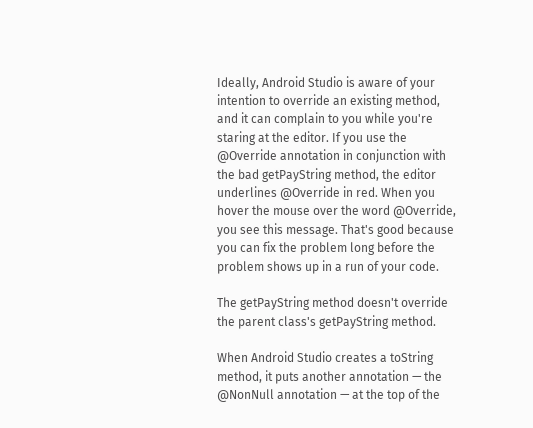Ideally, Android Studio is aware of your intention to override an existing method, and it can complain to you while you're staring at the editor. If you use the @Override annotation in conjunction with the bad getPayString method, the editor underlines @Override in red. When you hover the mouse over the word @Override, you see this message. That's good because you can fix the problem long before the problem shows up in a run of your code.

The getPayString method doesn't override the parent class's getPayString method.

When Android Studio creates a toString method, it puts another annotation — the @NonNull annotation — at the top of the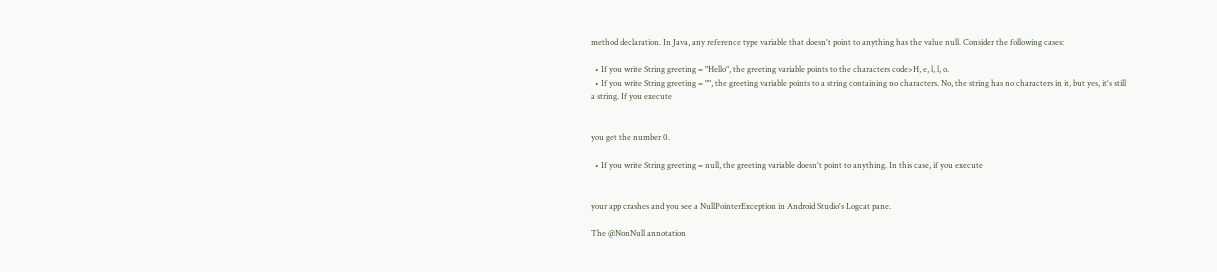method declaration. In Java, any reference type variable that doesn't point to anything has the value null. Consider the following cases:

  • If you write String greeting = "Hello", the greeting variable points to the characters code>H, e, l, l, o.
  • If you write String greeting = "", the greeting variable points to a string containing no characters. No, the string has no characters in it, but yes, it's still a string. If you execute


you get the number 0.

  • If you write String greeting = null, the greeting variable doesn't point to anything. In this case, if you execute


your app crashes and you see a NullPointerException in Android Studio's Logcat pane.

The @NonNull annotation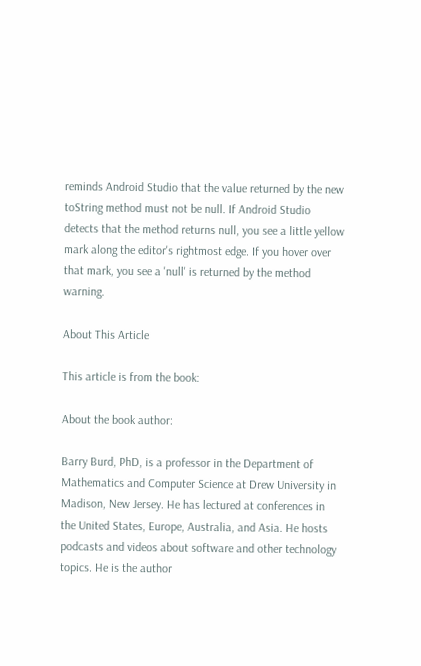reminds Android Studio that the value returned by the new toString method must not be null. If Android Studio detects that the method returns null, you see a little yellow mark along the editor's rightmost edge. If you hover over that mark, you see a 'null' is returned by the method warning.

About This Article

This article is from the book:

About the book author:

Barry Burd, PhD, is a professor in the Department of Mathematics and Computer Science at Drew University in Madison, New Jersey. He has lectured at conferences in the United States, Europe, Australia, and Asia. He hosts podcasts and videos about software and other technology topics. He is the author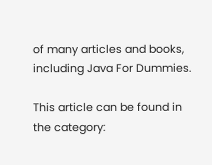of many articles and books, including Java For Dummies.

This article can be found in the category: